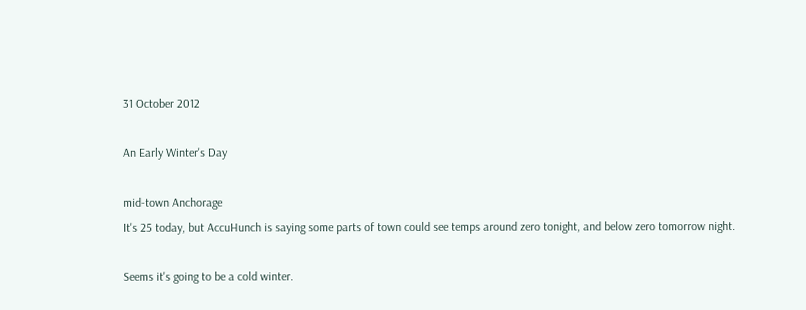31 October 2012

An Early Winter's Day

mid-town Anchorage
It's 25 today, but AccuHunch is saying some parts of town could see temps around zero tonight, and below zero tomorrow night.

Seems it's going to be a cold winter.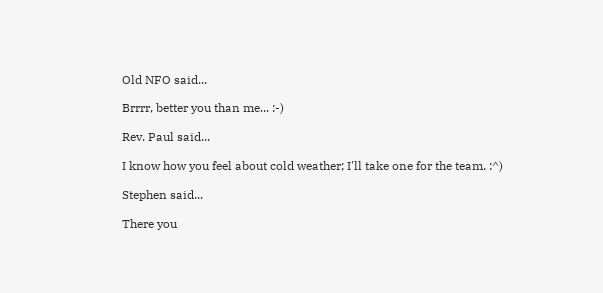Old NFO said...

Brrrr, better you than me... :-)

Rev. Paul said...

I know how you feel about cold weather; I'll take one for the team. :^)

Stephen said...

There you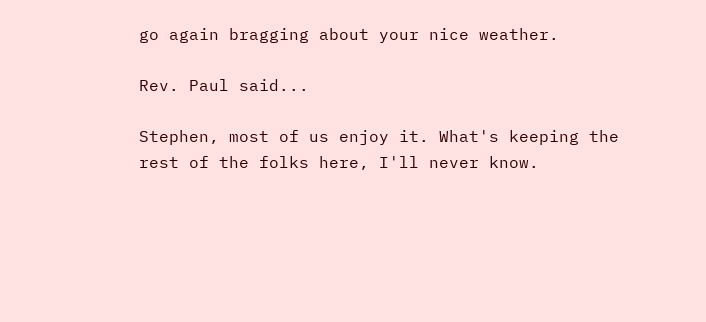go again bragging about your nice weather.

Rev. Paul said...

Stephen, most of us enjoy it. What's keeping the rest of the folks here, I'll never know.